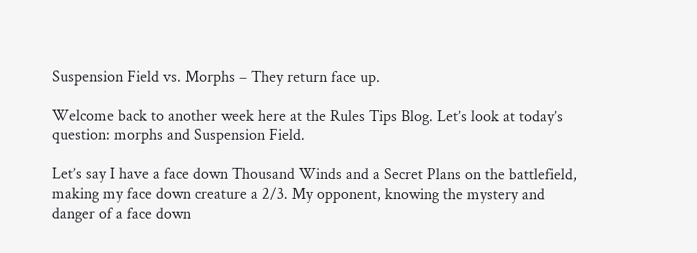Suspension Field vs. Morphs – They return face up.

Welcome back to another week here at the Rules Tips Blog. Let’s look at today’s question: morphs and Suspension Field.

Let’s say I have a face down Thousand Winds and a Secret Plans on the battlefield, making my face down creature a 2/3. My opponent, knowing the mystery and danger of a face down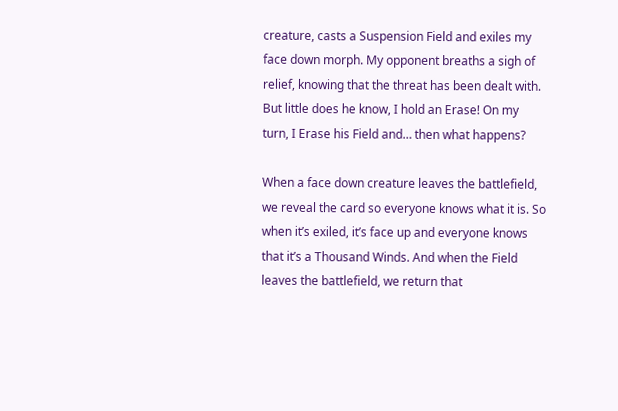creature, casts a Suspension Field and exiles my face down morph. My opponent breaths a sigh of relief, knowing that the threat has been dealt with. But little does he know, I hold an Erase! On my turn, I Erase his Field and… then what happens?

When a face down creature leaves the battlefield, we reveal the card so everyone knows what it is. So when it’s exiled, it’s face up and everyone knows that it’s a Thousand Winds. And when the Field leaves the battlefield, we return that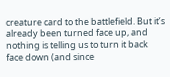creature card to the battlefield. But it’s already been turned face up, and nothing is telling us to turn it back face down (and since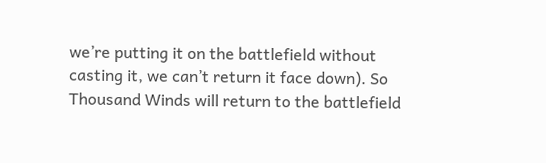we’re putting it on the battlefield without casting it, we can’t return it face down). So Thousand Winds will return to the battlefield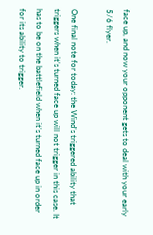face up, and now your opponent gets to deal with your early 5/6 flyer.

One final note for today: the Wind’s triggered ability that triggers when it’s turned face up will not trigger in this case. It has to be on the battlefield when it’s turned face up in order for its ability to trigger.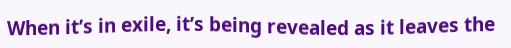When it’s in exile, it’s being revealed as it leaves the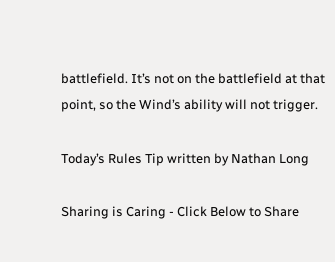battlefield. It’s not on the battlefield at that point, so the Wind’s ability will not trigger.

Today’s Rules Tip written by Nathan Long

Sharing is Caring - Click Below to Share